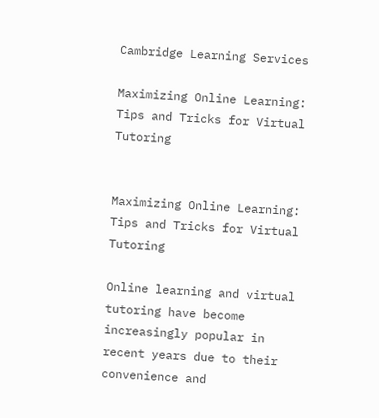Cambridge Learning Services

Maximizing Online Learning: Tips and Tricks for Virtual Tutoring


Maximizing Online Learning: Tips and Tricks for Virtual Tutoring

Online learning and virtual tutoring have become increasingly popular in recent years due to their convenience and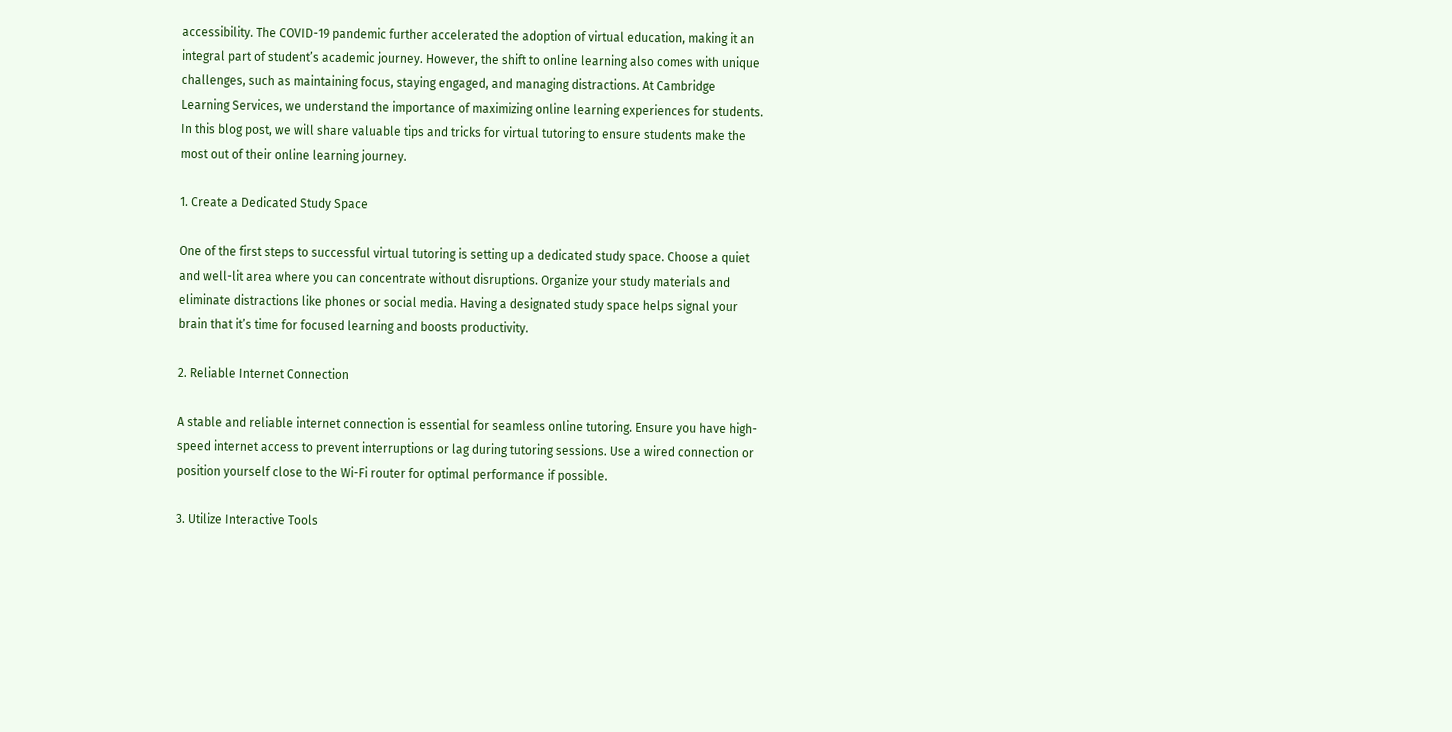accessibility. The COVID-19 pandemic further accelerated the adoption of virtual education, making it an integral part of student’s academic journey. However, the shift to online learning also comes with unique challenges, such as maintaining focus, staying engaged, and managing distractions. At Cambridge Learning Services, we understand the importance of maximizing online learning experiences for students. In this blog post, we will share valuable tips and tricks for virtual tutoring to ensure students make the most out of their online learning journey.

1. Create a Dedicated Study Space

One of the first steps to successful virtual tutoring is setting up a dedicated study space. Choose a quiet and well-lit area where you can concentrate without disruptions. Organize your study materials and eliminate distractions like phones or social media. Having a designated study space helps signal your brain that it’s time for focused learning and boosts productivity.

2. Reliable Internet Connection

A stable and reliable internet connection is essential for seamless online tutoring. Ensure you have high-speed internet access to prevent interruptions or lag during tutoring sessions. Use a wired connection or position yourself close to the Wi-Fi router for optimal performance if possible.

3. Utilize Interactive Tools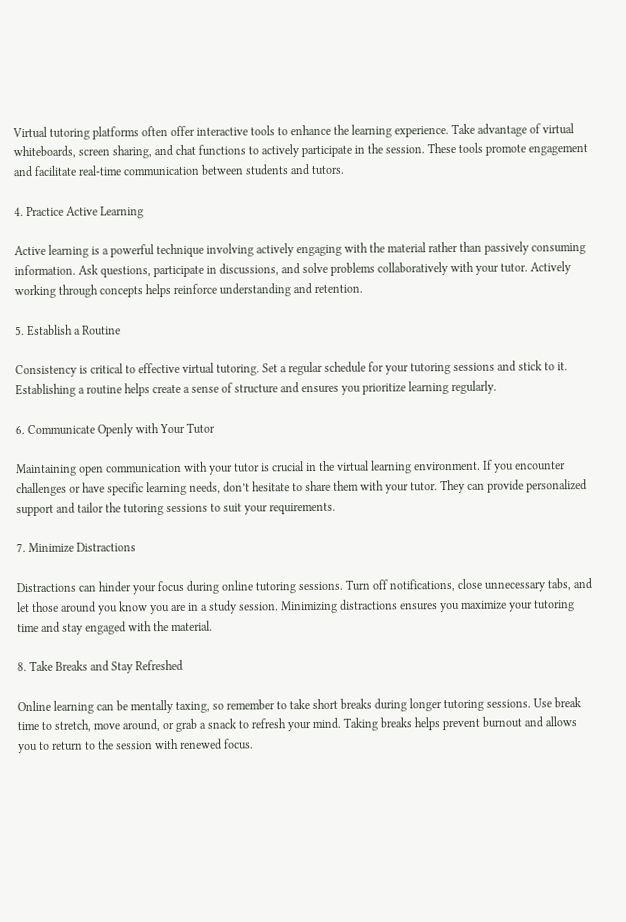Virtual tutoring platforms often offer interactive tools to enhance the learning experience. Take advantage of virtual whiteboards, screen sharing, and chat functions to actively participate in the session. These tools promote engagement and facilitate real-time communication between students and tutors.

4. Practice Active Learning

Active learning is a powerful technique involving actively engaging with the material rather than passively consuming information. Ask questions, participate in discussions, and solve problems collaboratively with your tutor. Actively working through concepts helps reinforce understanding and retention.

5. Establish a Routine

Consistency is critical to effective virtual tutoring. Set a regular schedule for your tutoring sessions and stick to it. Establishing a routine helps create a sense of structure and ensures you prioritize learning regularly.

6. Communicate Openly with Your Tutor

Maintaining open communication with your tutor is crucial in the virtual learning environment. If you encounter challenges or have specific learning needs, don’t hesitate to share them with your tutor. They can provide personalized support and tailor the tutoring sessions to suit your requirements.

7. Minimize Distractions

Distractions can hinder your focus during online tutoring sessions. Turn off notifications, close unnecessary tabs, and let those around you know you are in a study session. Minimizing distractions ensures you maximize your tutoring time and stay engaged with the material.

8. Take Breaks and Stay Refreshed

Online learning can be mentally taxing, so remember to take short breaks during longer tutoring sessions. Use break time to stretch, move around, or grab a snack to refresh your mind. Taking breaks helps prevent burnout and allows you to return to the session with renewed focus.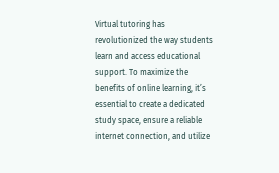Virtual tutoring has revolutionized the way students learn and access educational support. To maximize the benefits of online learning, it’s essential to create a dedicated study space, ensure a reliable internet connection, and utilize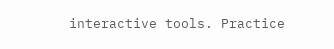interactive tools. Practice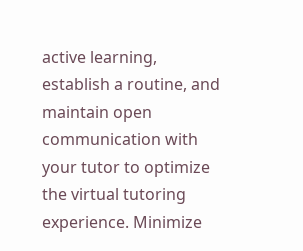active learning, establish a routine, and maintain open communication with your tutor to optimize the virtual tutoring experience. Minimize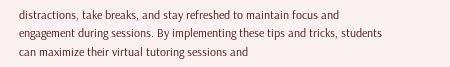distractions, take breaks, and stay refreshed to maintain focus and engagement during sessions. By implementing these tips and tricks, students can maximize their virtual tutoring sessions and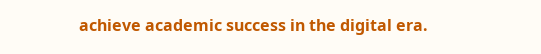achieve academic success in the digital era.